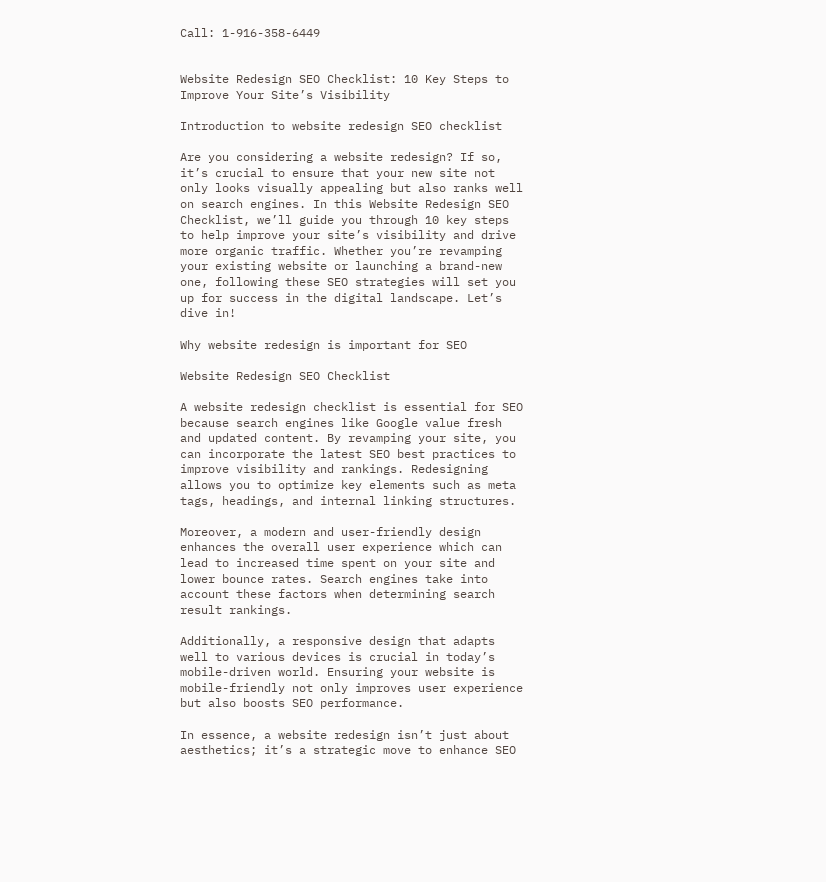Call: 1-916-358-6449


Website Redesign SEO Checklist: 10 Key Steps to Improve Your Site’s Visibility

Introduction to website redesign SEO checklist

Are you considering a website redesign? If so, it’s crucial to ensure that your new site not only looks visually appealing but also ranks well on search engines. In this Website Redesign SEO Checklist, we’ll guide you through 10 key steps to help improve your site’s visibility and drive more organic traffic. Whether you’re revamping your existing website or launching a brand-new one, following these SEO strategies will set you up for success in the digital landscape. Let’s dive in!

Why website redesign is important for SEO

Website Redesign SEO Checklist

A website redesign checklist is essential for SEO because search engines like Google value fresh and updated content. By revamping your site, you can incorporate the latest SEO best practices to improve visibility and rankings. Redesigning allows you to optimize key elements such as meta tags, headings, and internal linking structures.

Moreover, a modern and user-friendly design enhances the overall user experience which can lead to increased time spent on your site and lower bounce rates. Search engines take into account these factors when determining search result rankings.

Additionally, a responsive design that adapts well to various devices is crucial in today’s mobile-driven world. Ensuring your website is mobile-friendly not only improves user experience but also boosts SEO performance.

In essence, a website redesign isn’t just about aesthetics; it’s a strategic move to enhance SEO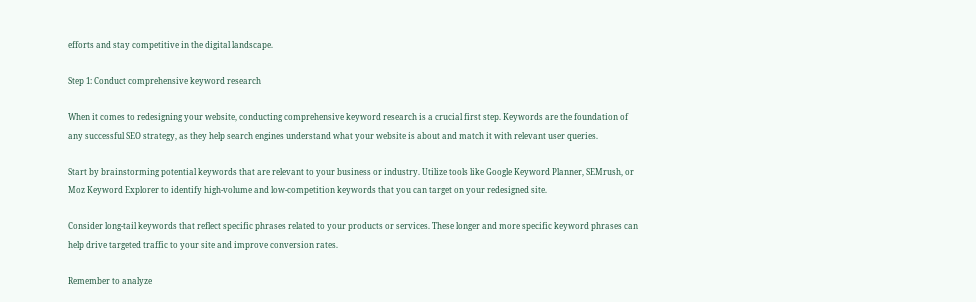efforts and stay competitive in the digital landscape.

Step 1: Conduct comprehensive keyword research

When it comes to redesigning your website, conducting comprehensive keyword research is a crucial first step. Keywords are the foundation of any successful SEO strategy, as they help search engines understand what your website is about and match it with relevant user queries.

Start by brainstorming potential keywords that are relevant to your business or industry. Utilize tools like Google Keyword Planner, SEMrush, or Moz Keyword Explorer to identify high-volume and low-competition keywords that you can target on your redesigned site.

Consider long-tail keywords that reflect specific phrases related to your products or services. These longer and more specific keyword phrases can help drive targeted traffic to your site and improve conversion rates.

Remember to analyze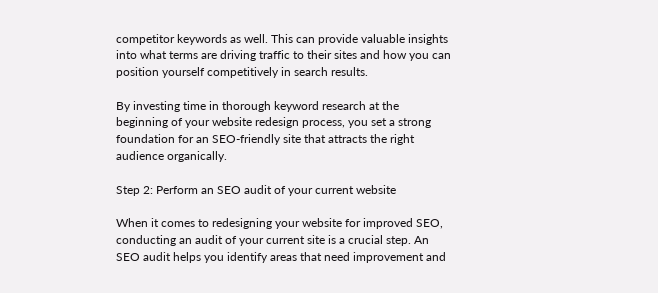competitor keywords as well. This can provide valuable insights into what terms are driving traffic to their sites and how you can position yourself competitively in search results.

By investing time in thorough keyword research at the beginning of your website redesign process, you set a strong foundation for an SEO-friendly site that attracts the right audience organically.

Step 2: Perform an SEO audit of your current website

When it comes to redesigning your website for improved SEO, conducting an audit of your current site is a crucial step. An SEO audit helps you identify areas that need improvement and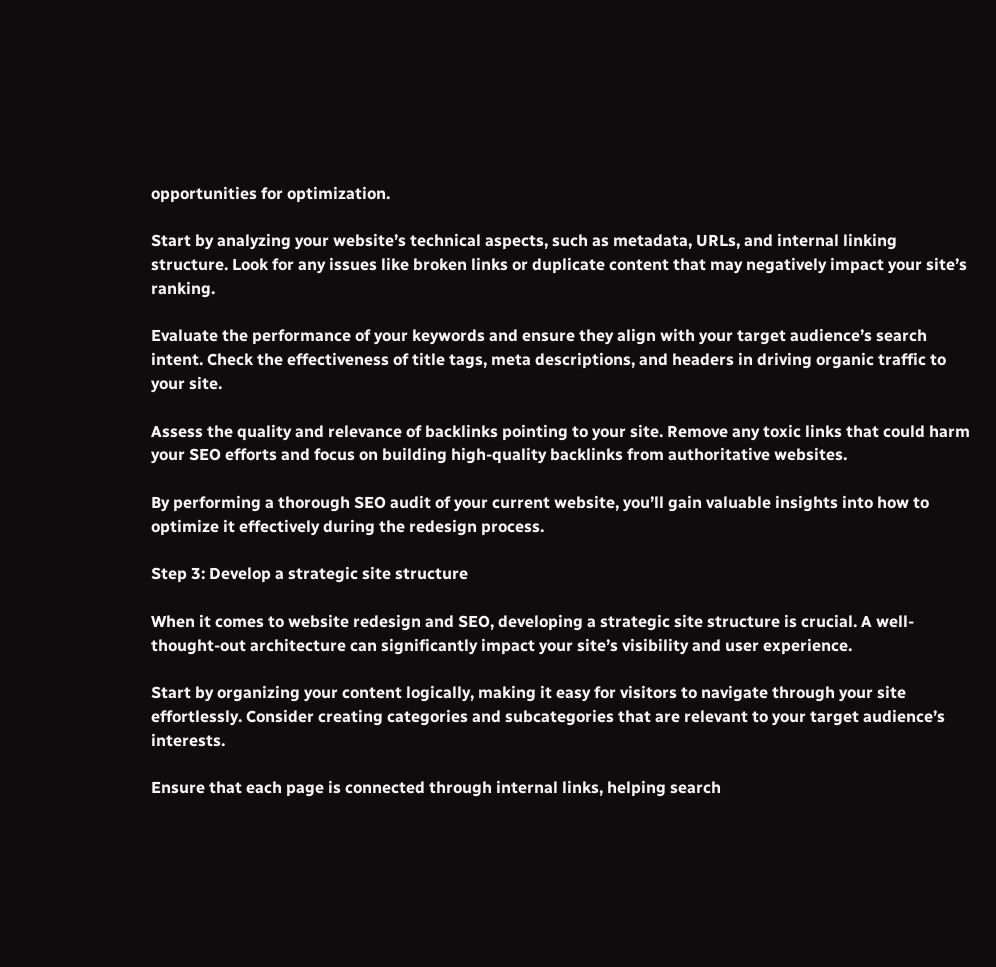opportunities for optimization.

Start by analyzing your website’s technical aspects, such as metadata, URLs, and internal linking structure. Look for any issues like broken links or duplicate content that may negatively impact your site’s ranking.

Evaluate the performance of your keywords and ensure they align with your target audience’s search intent. Check the effectiveness of title tags, meta descriptions, and headers in driving organic traffic to your site.

Assess the quality and relevance of backlinks pointing to your site. Remove any toxic links that could harm your SEO efforts and focus on building high-quality backlinks from authoritative websites.

By performing a thorough SEO audit of your current website, you’ll gain valuable insights into how to optimize it effectively during the redesign process.

Step 3: Develop a strategic site structure

When it comes to website redesign and SEO, developing a strategic site structure is crucial. A well-thought-out architecture can significantly impact your site’s visibility and user experience.

Start by organizing your content logically, making it easy for visitors to navigate through your site effortlessly. Consider creating categories and subcategories that are relevant to your target audience’s interests.

Ensure that each page is connected through internal links, helping search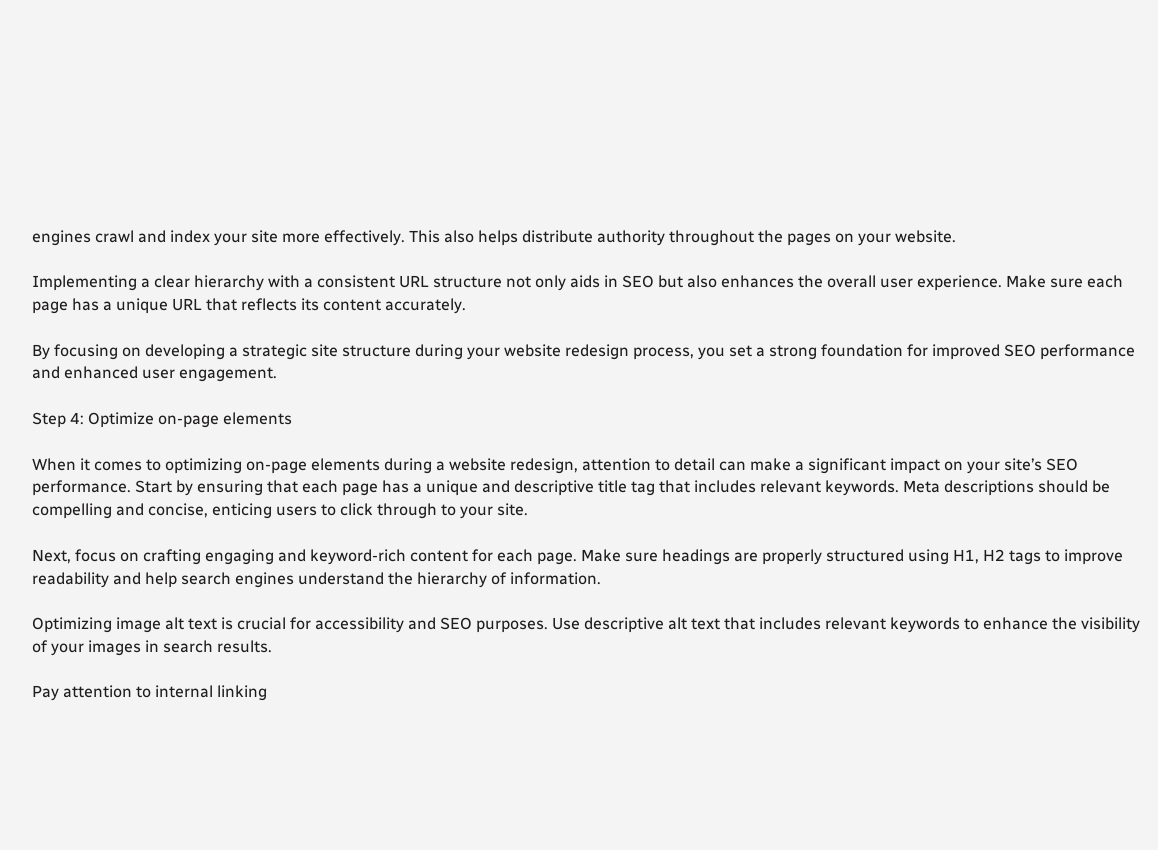engines crawl and index your site more effectively. This also helps distribute authority throughout the pages on your website.

Implementing a clear hierarchy with a consistent URL structure not only aids in SEO but also enhances the overall user experience. Make sure each page has a unique URL that reflects its content accurately.

By focusing on developing a strategic site structure during your website redesign process, you set a strong foundation for improved SEO performance and enhanced user engagement.

Step 4: Optimize on-page elements

When it comes to optimizing on-page elements during a website redesign, attention to detail can make a significant impact on your site’s SEO performance. Start by ensuring that each page has a unique and descriptive title tag that includes relevant keywords. Meta descriptions should be compelling and concise, enticing users to click through to your site.

Next, focus on crafting engaging and keyword-rich content for each page. Make sure headings are properly structured using H1, H2 tags to improve readability and help search engines understand the hierarchy of information.

Optimizing image alt text is crucial for accessibility and SEO purposes. Use descriptive alt text that includes relevant keywords to enhance the visibility of your images in search results.

Pay attention to internal linking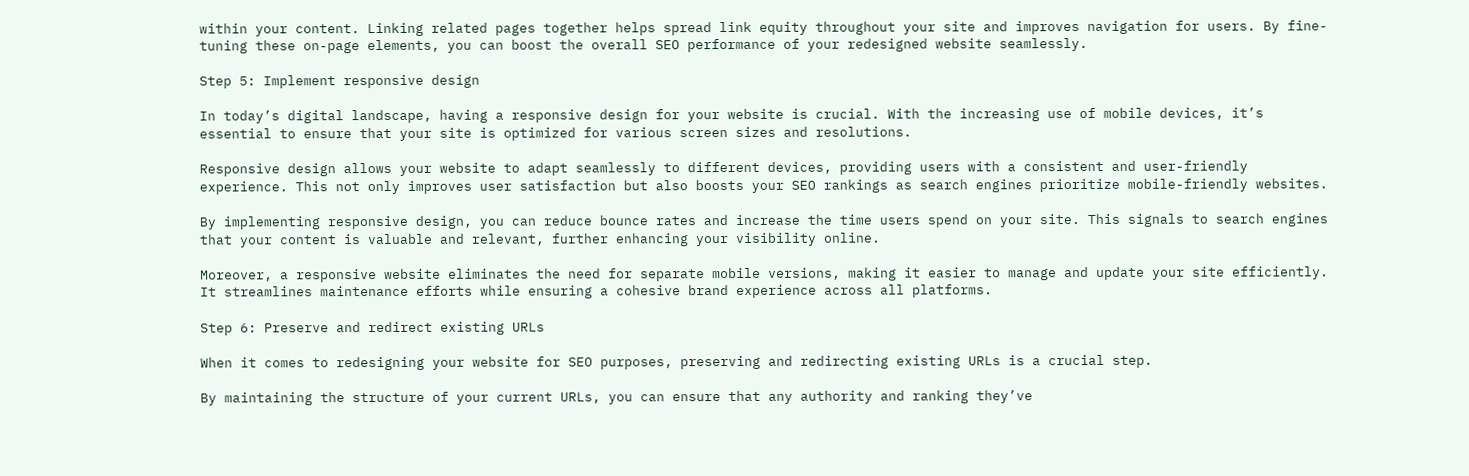within your content. Linking related pages together helps spread link equity throughout your site and improves navigation for users. By fine-tuning these on-page elements, you can boost the overall SEO performance of your redesigned website seamlessly.

Step 5: Implement responsive design

In today’s digital landscape, having a responsive design for your website is crucial. With the increasing use of mobile devices, it’s essential to ensure that your site is optimized for various screen sizes and resolutions.

Responsive design allows your website to adapt seamlessly to different devices, providing users with a consistent and user-friendly experience. This not only improves user satisfaction but also boosts your SEO rankings as search engines prioritize mobile-friendly websites.

By implementing responsive design, you can reduce bounce rates and increase the time users spend on your site. This signals to search engines that your content is valuable and relevant, further enhancing your visibility online.

Moreover, a responsive website eliminates the need for separate mobile versions, making it easier to manage and update your site efficiently. It streamlines maintenance efforts while ensuring a cohesive brand experience across all platforms.

Step 6: Preserve and redirect existing URLs

When it comes to redesigning your website for SEO purposes, preserving and redirecting existing URLs is a crucial step.

By maintaining the structure of your current URLs, you can ensure that any authority and ranking they’ve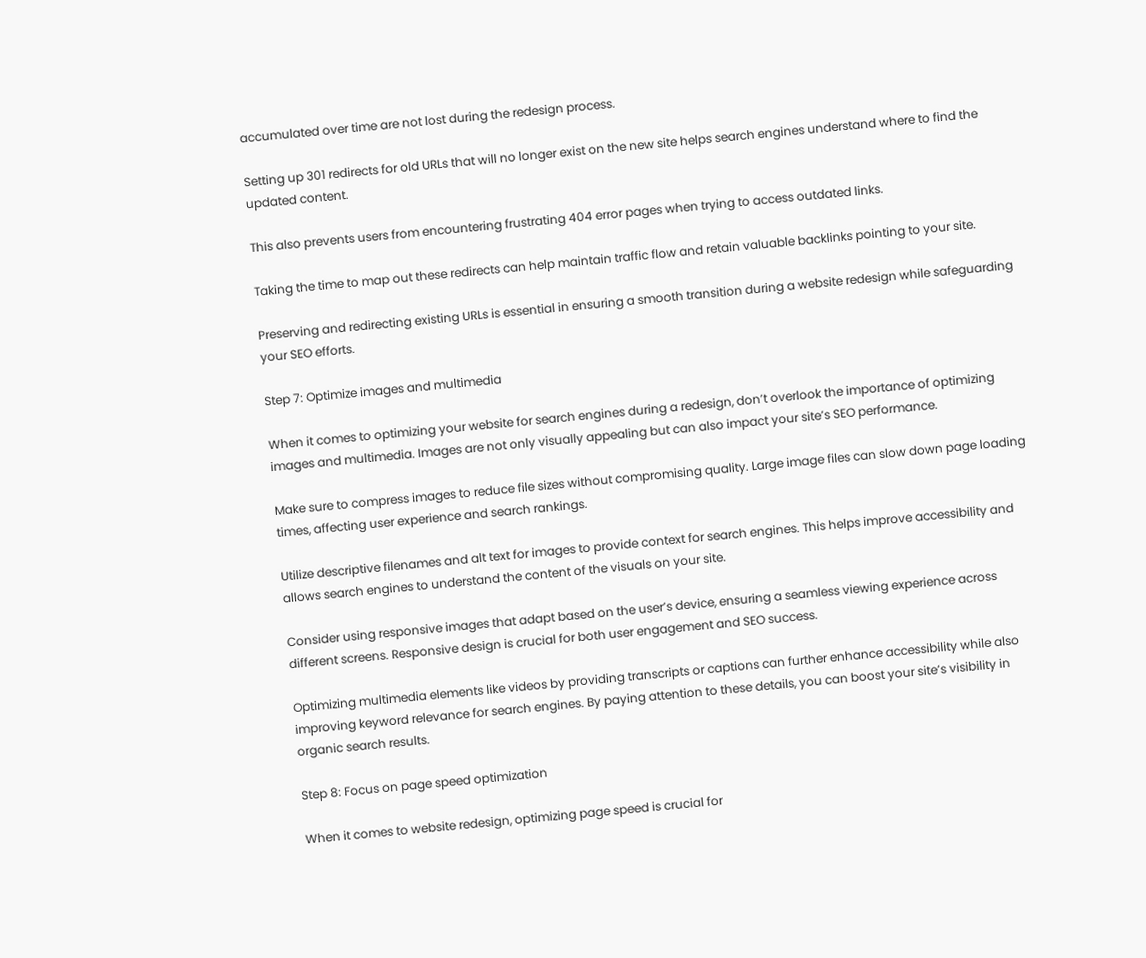accumulated over time are not lost during the redesign process.

Setting up 301 redirects for old URLs that will no longer exist on the new site helps search engines understand where to find the updated content.

This also prevents users from encountering frustrating 404 error pages when trying to access outdated links.

Taking the time to map out these redirects can help maintain traffic flow and retain valuable backlinks pointing to your site.

Preserving and redirecting existing URLs is essential in ensuring a smooth transition during a website redesign while safeguarding your SEO efforts.

Step 7: Optimize images and multimedia

When it comes to optimizing your website for search engines during a redesign, don’t overlook the importance of optimizing images and multimedia. Images are not only visually appealing but can also impact your site’s SEO performance.

Make sure to compress images to reduce file sizes without compromising quality. Large image files can slow down page loading times, affecting user experience and search rankings.

Utilize descriptive filenames and alt text for images to provide context for search engines. This helps improve accessibility and allows search engines to understand the content of the visuals on your site.

Consider using responsive images that adapt based on the user’s device, ensuring a seamless viewing experience across different screens. Responsive design is crucial for both user engagement and SEO success.

Optimizing multimedia elements like videos by providing transcripts or captions can further enhance accessibility while also improving keyword relevance for search engines. By paying attention to these details, you can boost your site’s visibility in organic search results.

Step 8: Focus on page speed optimization

When it comes to website redesign, optimizing page speed is crucial for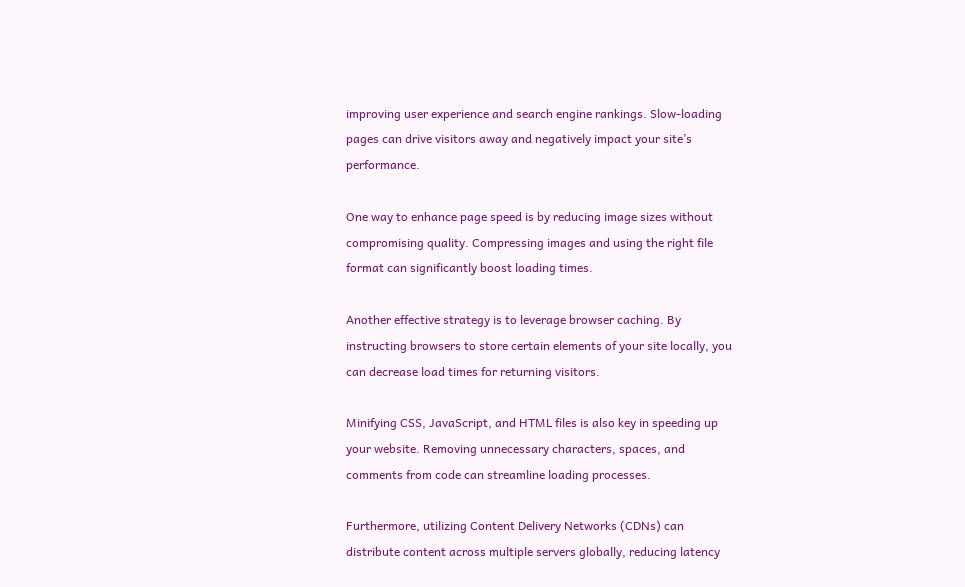improving user experience and search engine rankings. Slow-loading pages can drive visitors away and negatively impact your site’s performance.

One way to enhance page speed is by reducing image sizes without compromising quality. Compressing images and using the right file format can significantly boost loading times.

Another effective strategy is to leverage browser caching. By instructing browsers to store certain elements of your site locally, you can decrease load times for returning visitors.

Minifying CSS, JavaScript, and HTML files is also key in speeding up your website. Removing unnecessary characters, spaces, and comments from code can streamline loading processes.

Furthermore, utilizing Content Delivery Networks (CDNs) can distribute content across multiple servers globally, reducing latency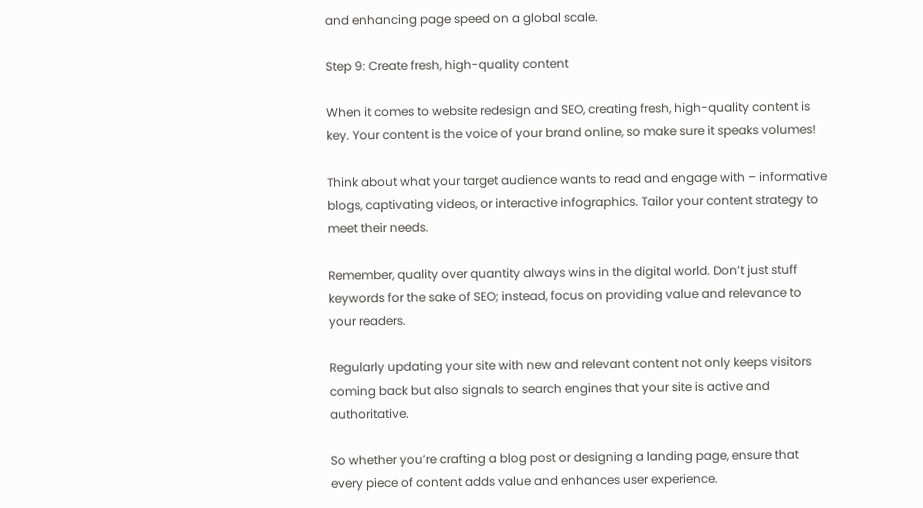and enhancing page speed on a global scale.

Step 9: Create fresh, high-quality content

When it comes to website redesign and SEO, creating fresh, high-quality content is key. Your content is the voice of your brand online, so make sure it speaks volumes!

Think about what your target audience wants to read and engage with – informative blogs, captivating videos, or interactive infographics. Tailor your content strategy to meet their needs.

Remember, quality over quantity always wins in the digital world. Don’t just stuff keywords for the sake of SEO; instead, focus on providing value and relevance to your readers.

Regularly updating your site with new and relevant content not only keeps visitors coming back but also signals to search engines that your site is active and authoritative.

So whether you’re crafting a blog post or designing a landing page, ensure that every piece of content adds value and enhances user experience.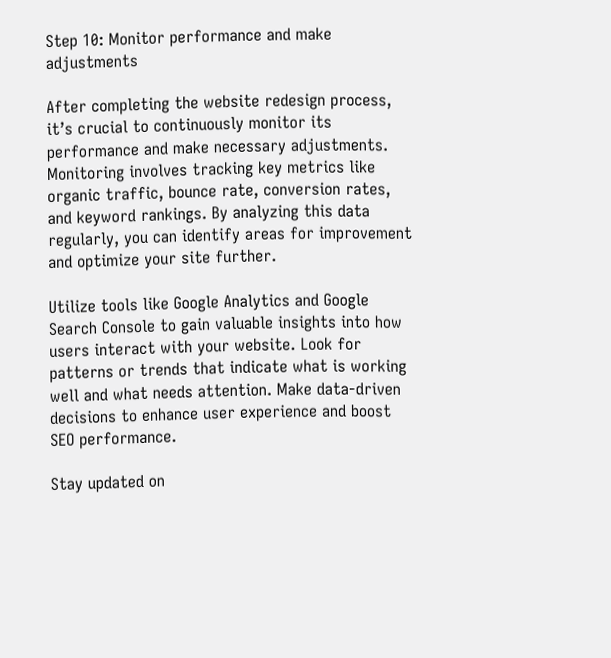Step 10: Monitor performance and make adjustments

After completing the website redesign process, it’s crucial to continuously monitor its performance and make necessary adjustments. Monitoring involves tracking key metrics like organic traffic, bounce rate, conversion rates, and keyword rankings. By analyzing this data regularly, you can identify areas for improvement and optimize your site further.

Utilize tools like Google Analytics and Google Search Console to gain valuable insights into how users interact with your website. Look for patterns or trends that indicate what is working well and what needs attention. Make data-driven decisions to enhance user experience and boost SEO performance.

Stay updated on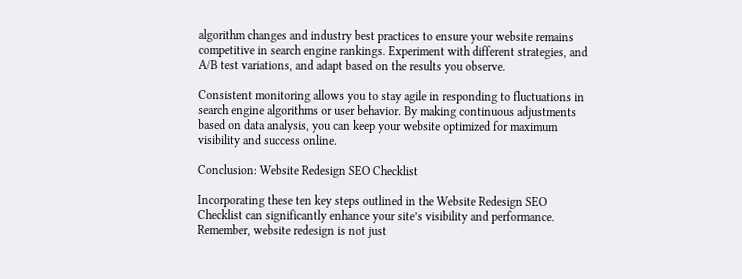algorithm changes and industry best practices to ensure your website remains competitive in search engine rankings. Experiment with different strategies, and A/B test variations, and adapt based on the results you observe.

Consistent monitoring allows you to stay agile in responding to fluctuations in search engine algorithms or user behavior. By making continuous adjustments based on data analysis, you can keep your website optimized for maximum visibility and success online.

Conclusion: Website Redesign SEO Checklist

Incorporating these ten key steps outlined in the Website Redesign SEO Checklist can significantly enhance your site’s visibility and performance. Remember, website redesign is not just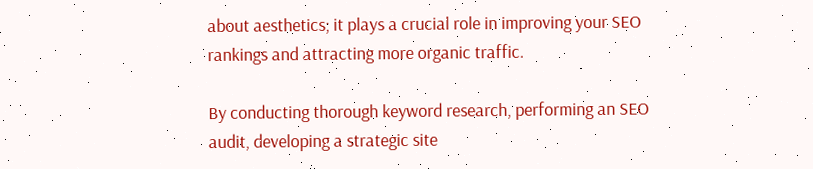about aesthetics; it plays a crucial role in improving your SEO rankings and attracting more organic traffic.

By conducting thorough keyword research, performing an SEO audit, developing a strategic site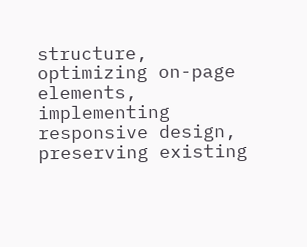structure, optimizing on-page elements, implementing responsive design, preserving existing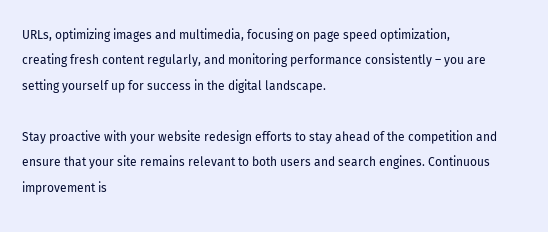URLs, optimizing images and multimedia, focusing on page speed optimization, creating fresh content regularly, and monitoring performance consistently – you are setting yourself up for success in the digital landscape.

Stay proactive with your website redesign efforts to stay ahead of the competition and ensure that your site remains relevant to both users and search engines. Continuous improvement is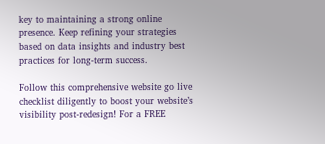key to maintaining a strong online presence. Keep refining your strategies based on data insights and industry best practices for long-term success.

Follow this comprehensive website go live checklist diligently to boost your website’s visibility post-redesign! For a FREE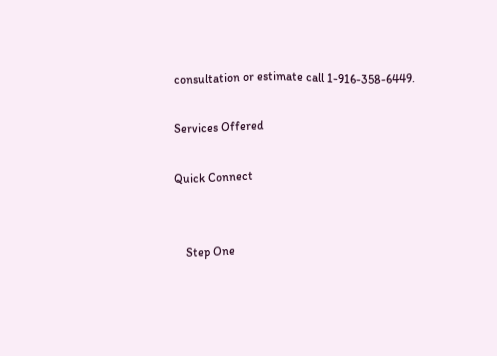consultation or estimate call 1-916-358-6449.

Services Offered

Quick Connect


    Step One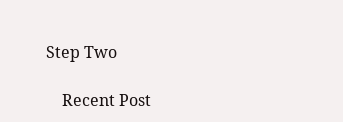Step Two

    Recent Post